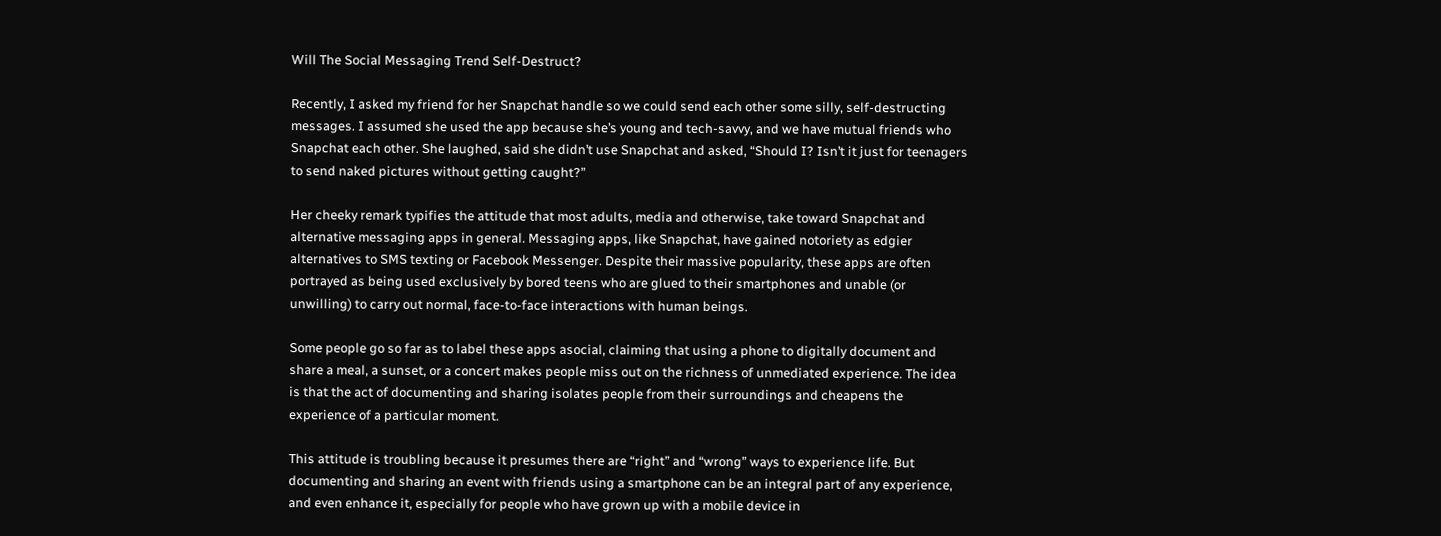Will The Social Messaging Trend Self-Destruct?

Recently, I asked my friend for her Snapchat handle so we could send each other some silly, self-destructing messages. I assumed she used the app because she’s young and tech-savvy, and we have mutual friends who Snapchat each other. She laughed, said she didn’t use Snapchat and asked, “Should I? Isn’t it just for teenagers to send naked pictures without getting caught?”

Her cheeky remark typifies the attitude that most adults, media and otherwise, take toward Snapchat and alternative messaging apps in general. Messaging apps, like Snapchat, have gained notoriety as edgier alternatives to SMS texting or Facebook Messenger. Despite their massive popularity, these apps are often portrayed as being used exclusively by bored teens who are glued to their smartphones and unable (or unwilling) to carry out normal, face-to-face interactions with human beings.

Some people go so far as to label these apps asocial, claiming that using a phone to digitally document and share a meal, a sunset, or a concert makes people miss out on the richness of unmediated experience. The idea is that the act of documenting and sharing isolates people from their surroundings and cheapens the experience of a particular moment.

This attitude is troubling because it presumes there are “right” and “wrong” ways to experience life. But documenting and sharing an event with friends using a smartphone can be an integral part of any experience, and even enhance it, especially for people who have grown up with a mobile device in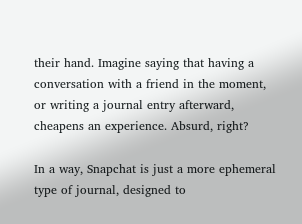their hand. Imagine saying that having a conversation with a friend in the moment, or writing a journal entry afterward, cheapens an experience. Absurd, right?

In a way, Snapchat is just a more ephemeral type of journal, designed to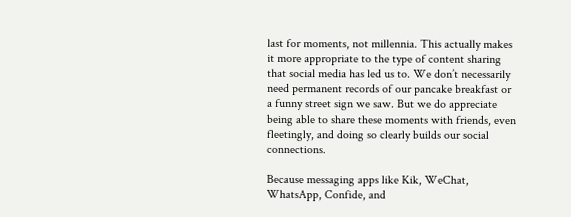last for moments, not millennia. This actually makes it more appropriate to the type of content sharing that social media has led us to. We don’t necessarily need permanent records of our pancake breakfast or a funny street sign we saw. But we do appreciate being able to share these moments with friends, even fleetingly, and doing so clearly builds our social connections.

Because messaging apps like Kik, WeChat, WhatsApp, Confide, and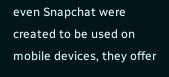even Snapchat were created to be used on mobile devices, they offer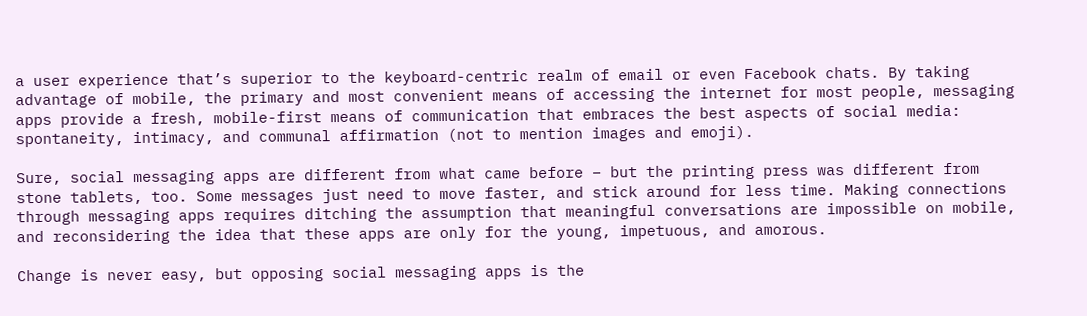a user experience that’s superior to the keyboard-centric realm of email or even Facebook chats. By taking advantage of mobile, the primary and most convenient means of accessing the internet for most people, messaging apps provide a fresh, mobile-first means of communication that embraces the best aspects of social media: spontaneity, intimacy, and communal affirmation (not to mention images and emoji).

Sure, social messaging apps are different from what came before – but the printing press was different from stone tablets, too. Some messages just need to move faster, and stick around for less time. Making connections through messaging apps requires ditching the assumption that meaningful conversations are impossible on mobile, and reconsidering the idea that these apps are only for the young, impetuous, and amorous.

Change is never easy, but opposing social messaging apps is the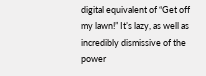digital equivalent of “Get off my lawn!” It’s lazy, as well as incredibly dismissive of the power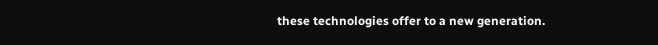these technologies offer to a new generation.